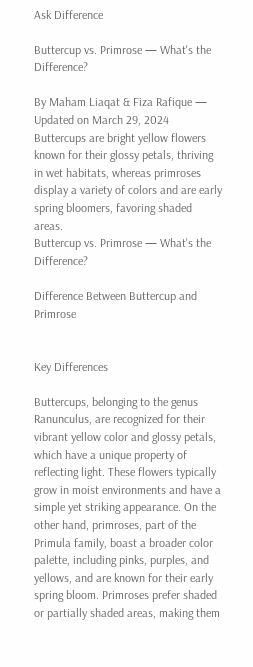Ask Difference

Buttercup vs. Primrose — What's the Difference?

By Maham Liaqat & Fiza Rafique — Updated on March 29, 2024
Buttercups are bright yellow flowers known for their glossy petals, thriving in wet habitats, whereas primroses display a variety of colors and are early spring bloomers, favoring shaded areas.
Buttercup vs. Primrose — What's the Difference?

Difference Between Buttercup and Primrose


Key Differences

Buttercups, belonging to the genus Ranunculus, are recognized for their vibrant yellow color and glossy petals, which have a unique property of reflecting light. These flowers typically grow in moist environments and have a simple yet striking appearance. On the other hand, primroses, part of the Primula family, boast a broader color palette, including pinks, purples, and yellows, and are known for their early spring bloom. Primroses prefer shaded or partially shaded areas, making them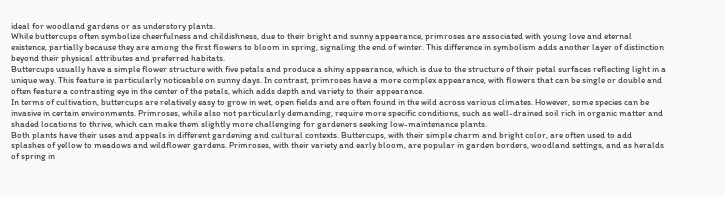ideal for woodland gardens or as understory plants.
While buttercups often symbolize cheerfulness and childishness, due to their bright and sunny appearance, primroses are associated with young love and eternal existence, partially because they are among the first flowers to bloom in spring, signaling the end of winter. This difference in symbolism adds another layer of distinction beyond their physical attributes and preferred habitats.
Buttercups usually have a simple flower structure with five petals and produce a shiny appearance, which is due to the structure of their petal surfaces reflecting light in a unique way. This feature is particularly noticeable on sunny days. In contrast, primroses have a more complex appearance, with flowers that can be single or double and often feature a contrasting eye in the center of the petals, which adds depth and variety to their appearance.
In terms of cultivation, buttercups are relatively easy to grow in wet, open fields and are often found in the wild across various climates. However, some species can be invasive in certain environments. Primroses, while also not particularly demanding, require more specific conditions, such as well-drained soil rich in organic matter and shaded locations to thrive, which can make them slightly more challenging for gardeners seeking low-maintenance plants.
Both plants have their uses and appeals in different gardening and cultural contexts. Buttercups, with their simple charm and bright color, are often used to add splashes of yellow to meadows and wildflower gardens. Primroses, with their variety and early bloom, are popular in garden borders, woodland settings, and as heralds of spring in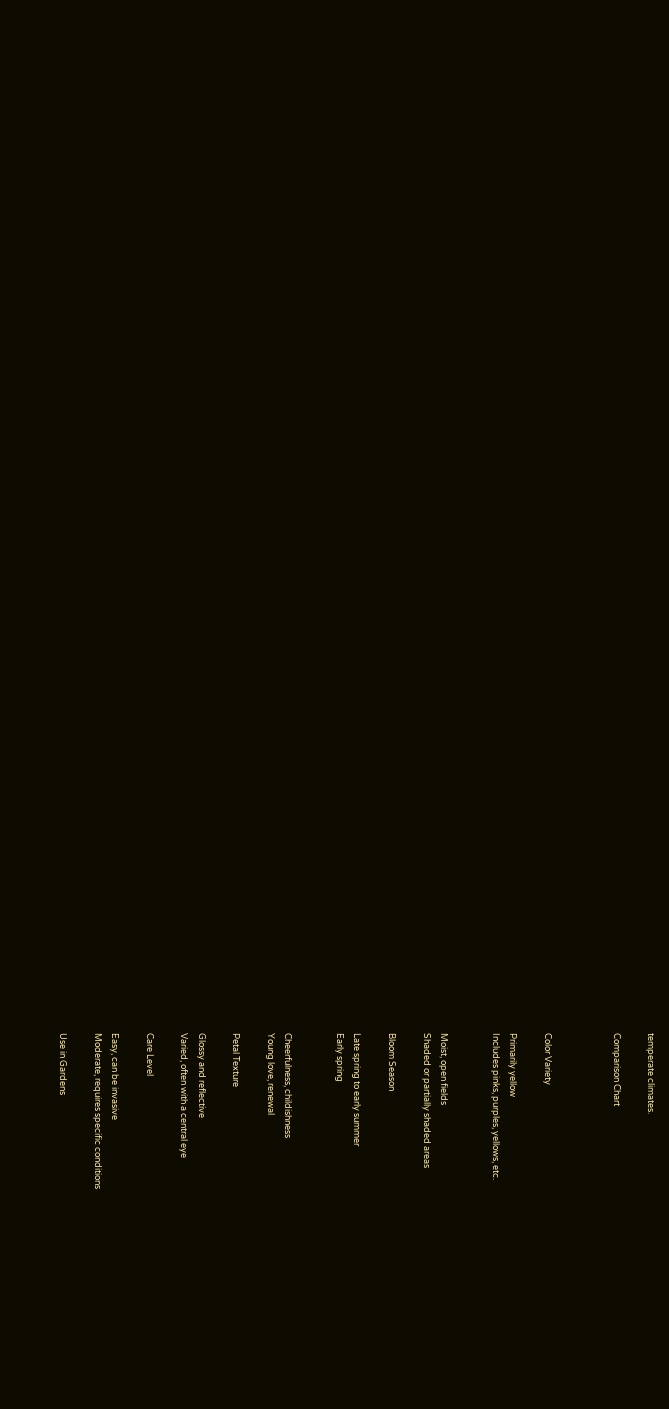temperate climates.

Comparison Chart



Color Variety

Primarily yellow
Includes pinks, purples, yellows, etc.


Moist, open fields
Shaded or partially shaded areas

Bloom Season

Late spring to early summer
Early spring


Cheerfulness, childishness
Young love, renewal

Petal Texture

Glossy and reflective
Varied, often with a central eye

Care Level

Easy, can be invasive
Moderate, requires specific conditions

Use in Gardens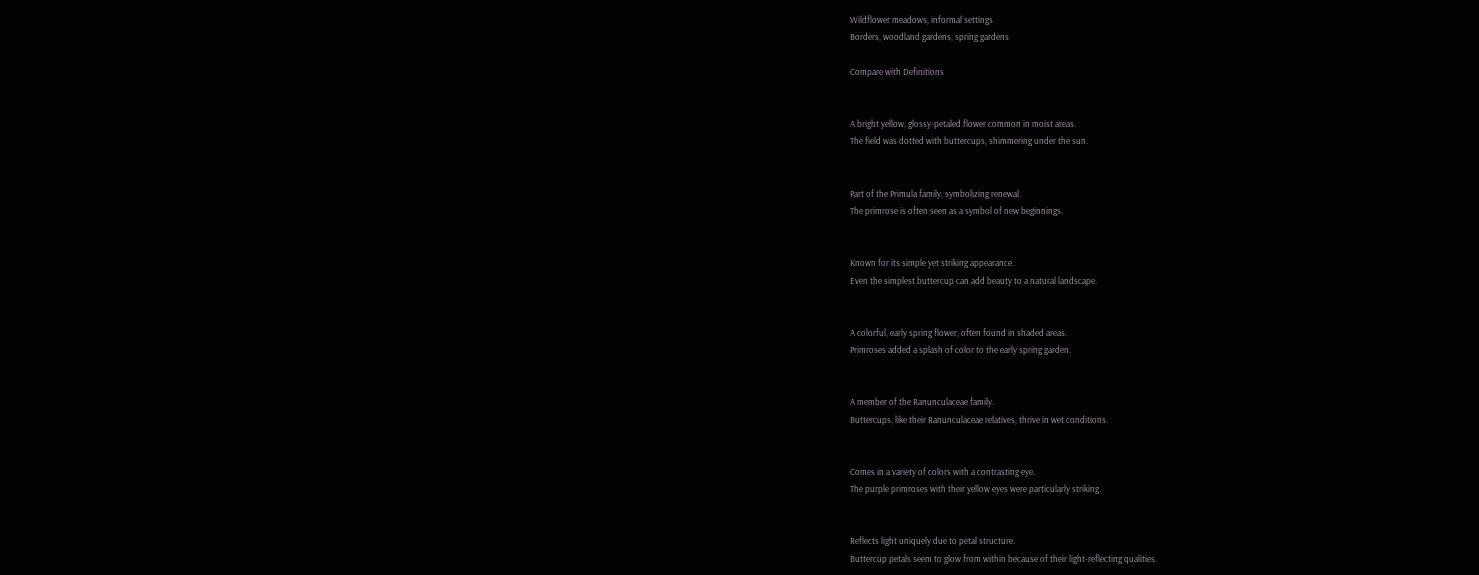Wildflower meadows, informal settings
Borders, woodland gardens, spring gardens

Compare with Definitions


A bright yellow, glossy-petaled flower common in moist areas.
The field was dotted with buttercups, shimmering under the sun.


Part of the Primula family, symbolizing renewal.
The primrose is often seen as a symbol of new beginnings.


Known for its simple yet striking appearance.
Even the simplest buttercup can add beauty to a natural landscape.


A colorful, early spring flower, often found in shaded areas.
Primroses added a splash of color to the early spring garden.


A member of the Ranunculaceae family.
Buttercups, like their Ranunculaceae relatives, thrive in wet conditions.


Comes in a variety of colors with a contrasting eye.
The purple primroses with their yellow eyes were particularly striking.


Reflects light uniquely due to petal structure.
Buttercup petals seem to glow from within because of their light-reflecting qualities.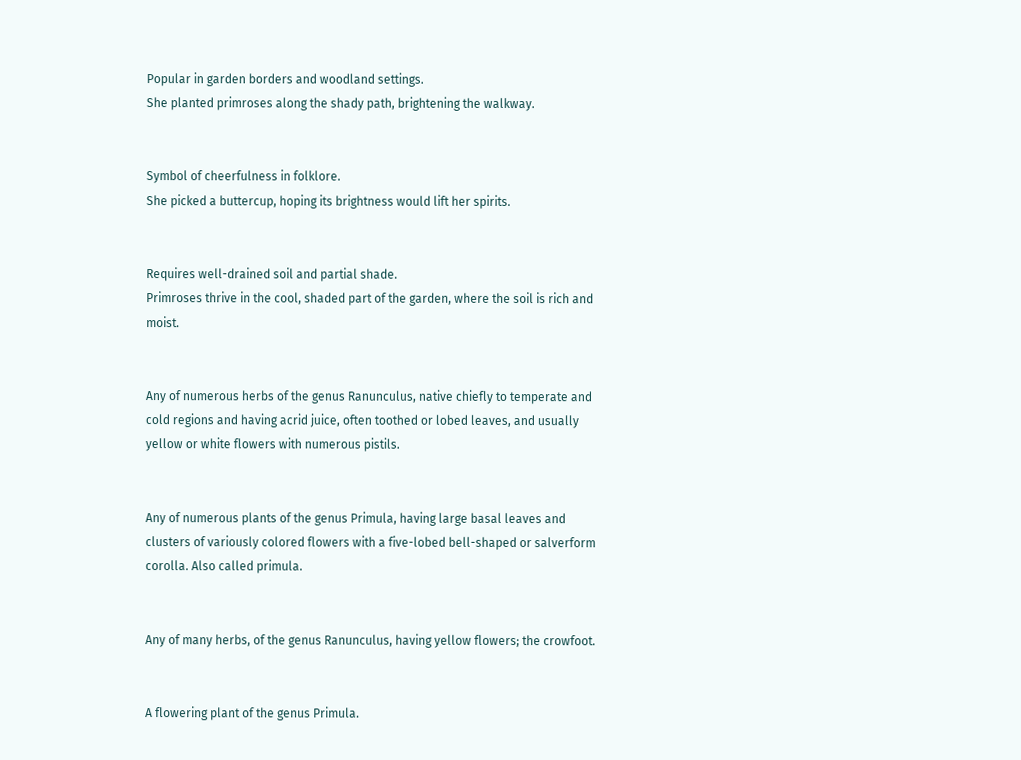Popular in garden borders and woodland settings.
She planted primroses along the shady path, brightening the walkway.


Symbol of cheerfulness in folklore.
She picked a buttercup, hoping its brightness would lift her spirits.


Requires well-drained soil and partial shade.
Primroses thrive in the cool, shaded part of the garden, where the soil is rich and moist.


Any of numerous herbs of the genus Ranunculus, native chiefly to temperate and cold regions and having acrid juice, often toothed or lobed leaves, and usually yellow or white flowers with numerous pistils.


Any of numerous plants of the genus Primula, having large basal leaves and clusters of variously colored flowers with a five-lobed bell-shaped or salverform corolla. Also called primula.


Any of many herbs, of the genus Ranunculus, having yellow flowers; the crowfoot.


A flowering plant of the genus Primula.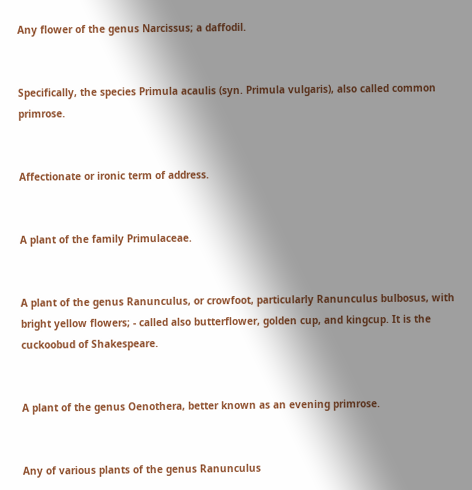Any flower of the genus Narcissus; a daffodil.


Specifically, the species Primula acaulis (syn. Primula vulgaris), also called common primrose.


Affectionate or ironic term of address.


A plant of the family Primulaceae.


A plant of the genus Ranunculus, or crowfoot, particularly Ranunculus bulbosus, with bright yellow flowers; - called also butterflower, golden cup, and kingcup. It is the cuckoobud of Shakespeare.


A plant of the genus Oenothera, better known as an evening primrose.


Any of various plants of the genus Ranunculus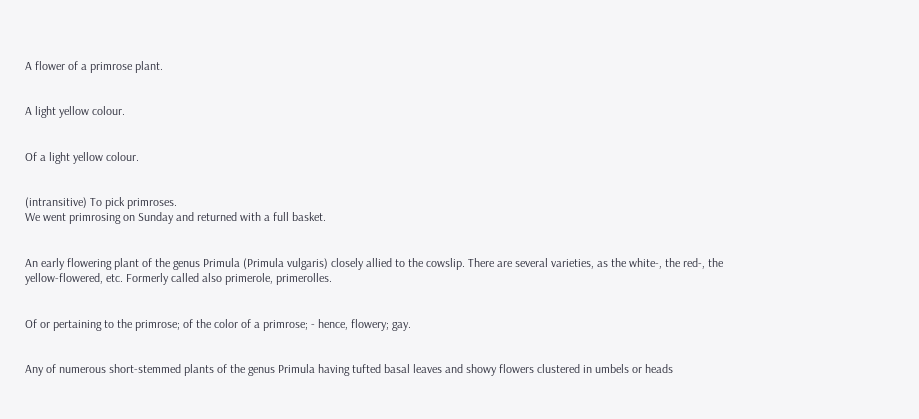A flower of a primrose plant.


A light yellow colour.


Of a light yellow colour.


(intransitive) To pick primroses.
We went primrosing on Sunday and returned with a full basket.


An early flowering plant of the genus Primula (Primula vulgaris) closely allied to the cowslip. There are several varieties, as the white-, the red-, the yellow-flowered, etc. Formerly called also primerole, primerolles.


Of or pertaining to the primrose; of the color of a primrose; - hence, flowery; gay.


Any of numerous short-stemmed plants of the genus Primula having tufted basal leaves and showy flowers clustered in umbels or heads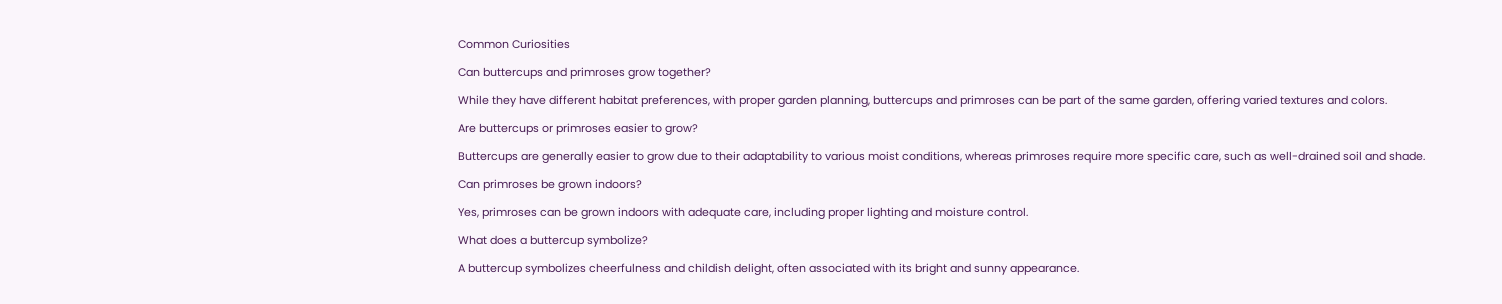Common Curiosities

Can buttercups and primroses grow together?

While they have different habitat preferences, with proper garden planning, buttercups and primroses can be part of the same garden, offering varied textures and colors.

Are buttercups or primroses easier to grow?

Buttercups are generally easier to grow due to their adaptability to various moist conditions, whereas primroses require more specific care, such as well-drained soil and shade.

Can primroses be grown indoors?

Yes, primroses can be grown indoors with adequate care, including proper lighting and moisture control.

What does a buttercup symbolize?

A buttercup symbolizes cheerfulness and childish delight, often associated with its bright and sunny appearance.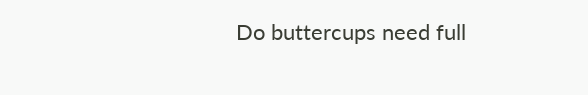Do buttercups need full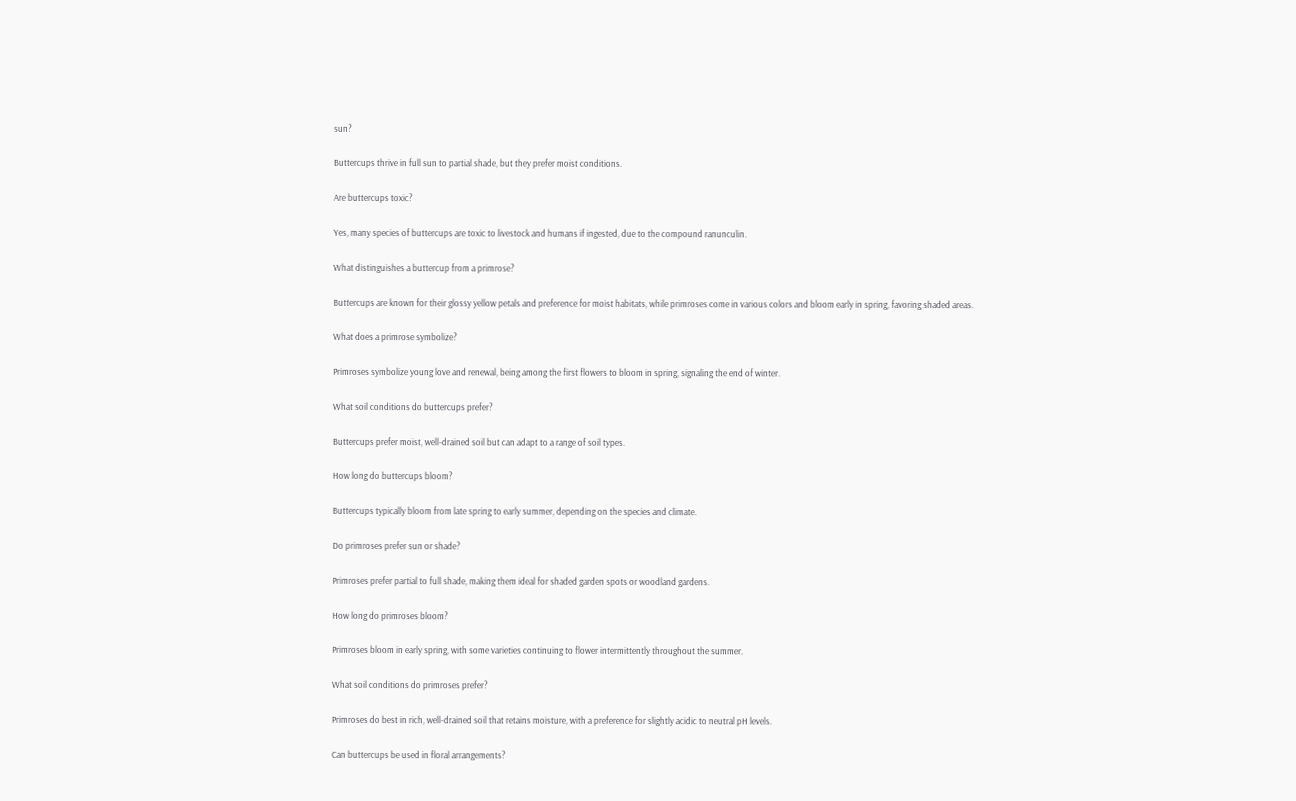sun?

Buttercups thrive in full sun to partial shade, but they prefer moist conditions.

Are buttercups toxic?

Yes, many species of buttercups are toxic to livestock and humans if ingested, due to the compound ranunculin.

What distinguishes a buttercup from a primrose?

Buttercups are known for their glossy yellow petals and preference for moist habitats, while primroses come in various colors and bloom early in spring, favoring shaded areas.

What does a primrose symbolize?

Primroses symbolize young love and renewal, being among the first flowers to bloom in spring, signaling the end of winter.

What soil conditions do buttercups prefer?

Buttercups prefer moist, well-drained soil but can adapt to a range of soil types.

How long do buttercups bloom?

Buttercups typically bloom from late spring to early summer, depending on the species and climate.

Do primroses prefer sun or shade?

Primroses prefer partial to full shade, making them ideal for shaded garden spots or woodland gardens.

How long do primroses bloom?

Primroses bloom in early spring, with some varieties continuing to flower intermittently throughout the summer.

What soil conditions do primroses prefer?

Primroses do best in rich, well-drained soil that retains moisture, with a preference for slightly acidic to neutral pH levels.

Can buttercups be used in floral arrangements?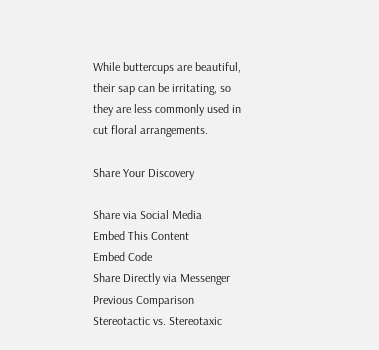While buttercups are beautiful, their sap can be irritating, so they are less commonly used in cut floral arrangements.

Share Your Discovery

Share via Social Media
Embed This Content
Embed Code
Share Directly via Messenger
Previous Comparison
Stereotactic vs. Stereotaxic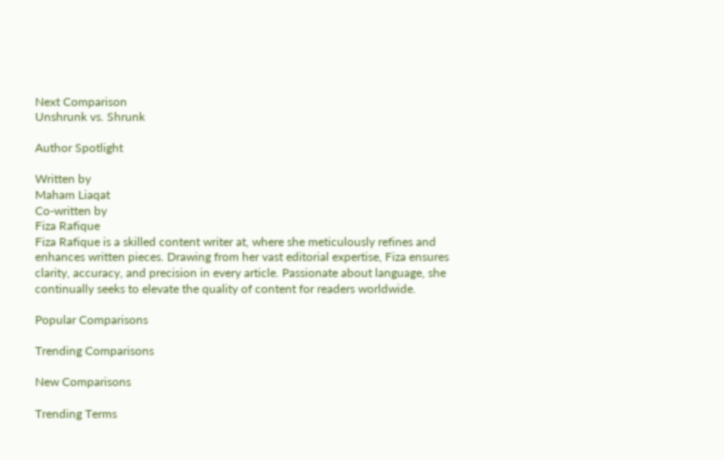Next Comparison
Unshrunk vs. Shrunk

Author Spotlight

Written by
Maham Liaqat
Co-written by
Fiza Rafique
Fiza Rafique is a skilled content writer at, where she meticulously refines and enhances written pieces. Drawing from her vast editorial expertise, Fiza ensures clarity, accuracy, and precision in every article. Passionate about language, she continually seeks to elevate the quality of content for readers worldwide.

Popular Comparisons

Trending Comparisons

New Comparisons

Trending Terms